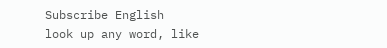Subscribe English
look up any word, like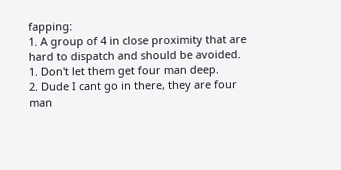fapping:
1. A group of 4 in close proximity that are hard to dispatch and should be avoided.
1. Don't let them get four man deep.
2. Dude I cant go in there, they are four man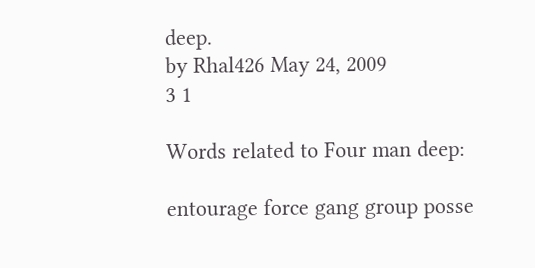deep.
by Rhal426 May 24, 2009
3 1

Words related to Four man deep:

entourage force gang group posse